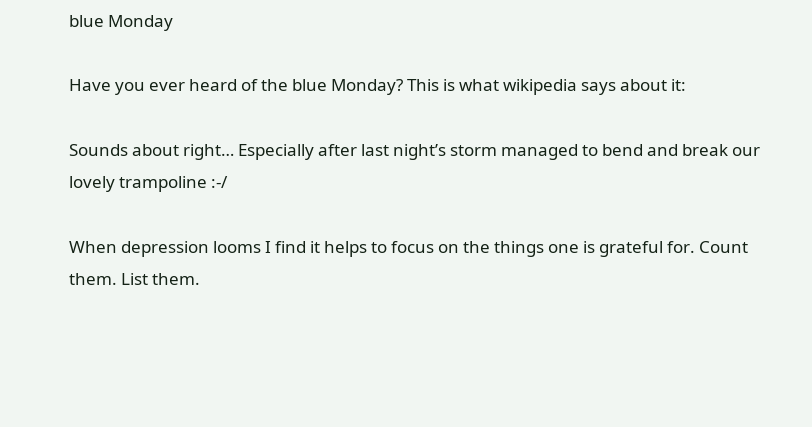blue Monday

Have you ever heard of the blue Monday? This is what wikipedia says about it:

Sounds about right… Especially after last night’s storm managed to bend and break our lovely trampoline :-/

When depression looms I find it helps to focus on the things one is grateful for. Count them. List them.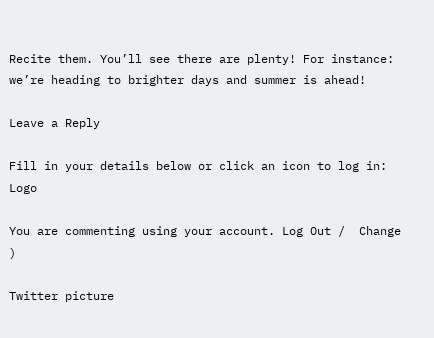Recite them. You’ll see there are plenty! For instance: we’re heading to brighter days and summer is ahead!

Leave a Reply

Fill in your details below or click an icon to log in: Logo

You are commenting using your account. Log Out /  Change )

Twitter picture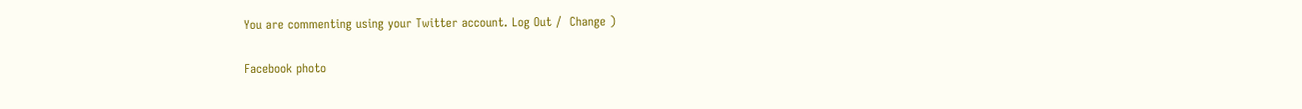You are commenting using your Twitter account. Log Out /  Change )

Facebook photo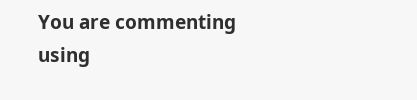You are commenting using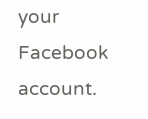your Facebook account.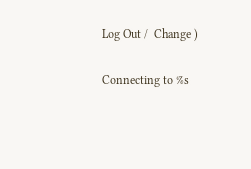Log Out /  Change )

Connecting to %s